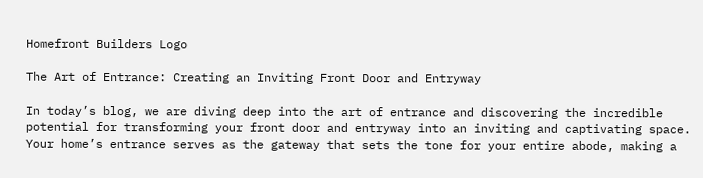Homefront Builders Logo

The Art of Entrance: Creating an Inviting Front Door and Entryway

In today’s blog, we are diving deep into the art of entrance and discovering the incredible potential for transforming your front door and entryway into an inviting and captivating space. Your home’s entrance serves as the gateway that sets the tone for your entire abode, making a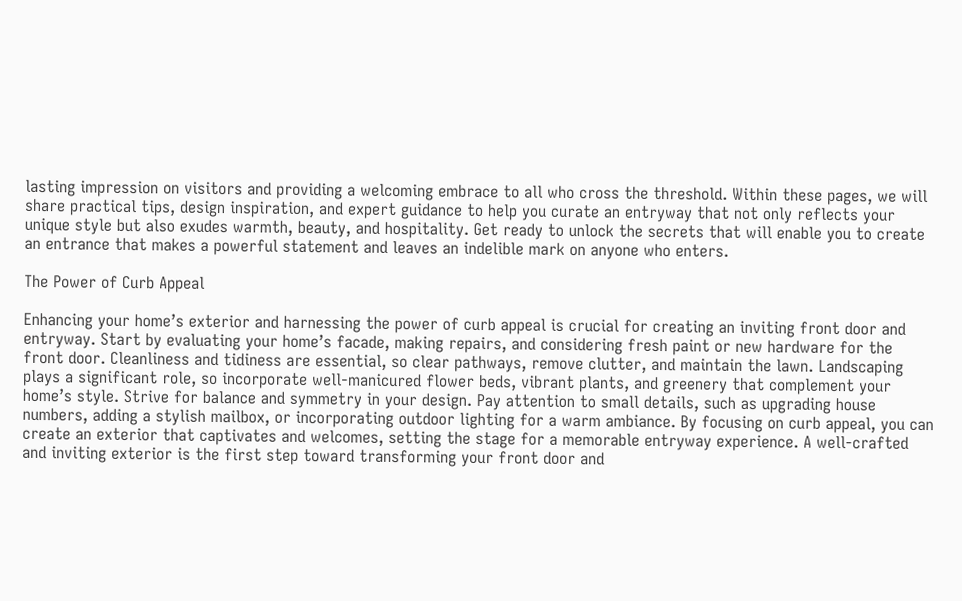lasting impression on visitors and providing a welcoming embrace to all who cross the threshold. Within these pages, we will share practical tips, design inspiration, and expert guidance to help you curate an entryway that not only reflects your unique style but also exudes warmth, beauty, and hospitality. Get ready to unlock the secrets that will enable you to create an entrance that makes a powerful statement and leaves an indelible mark on anyone who enters.

The Power of Curb Appeal

Enhancing your home’s exterior and harnessing the power of curb appeal is crucial for creating an inviting front door and entryway. Start by evaluating your home’s facade, making repairs, and considering fresh paint or new hardware for the front door. Cleanliness and tidiness are essential, so clear pathways, remove clutter, and maintain the lawn. Landscaping plays a significant role, so incorporate well-manicured flower beds, vibrant plants, and greenery that complement your home’s style. Strive for balance and symmetry in your design. Pay attention to small details, such as upgrading house numbers, adding a stylish mailbox, or incorporating outdoor lighting for a warm ambiance. By focusing on curb appeal, you can create an exterior that captivates and welcomes, setting the stage for a memorable entryway experience. A well-crafted and inviting exterior is the first step toward transforming your front door and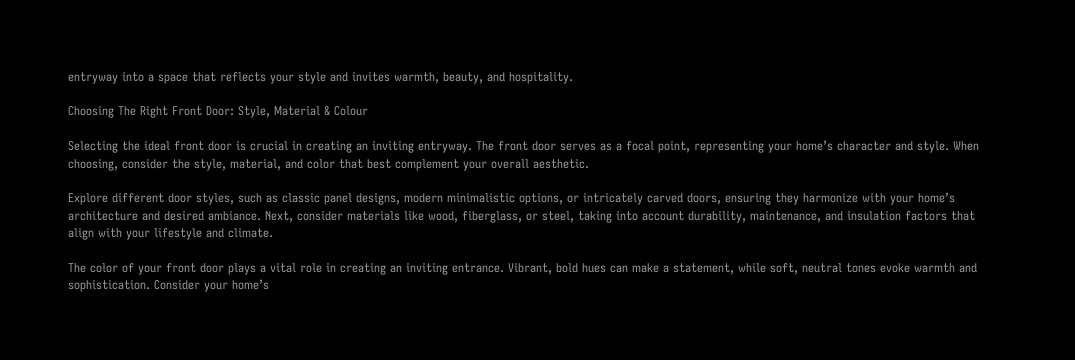entryway into a space that reflects your style and invites warmth, beauty, and hospitality.

Choosing The Right Front Door: Style, Material & Colour

Selecting the ideal front door is crucial in creating an inviting entryway. The front door serves as a focal point, representing your home’s character and style. When choosing, consider the style, material, and color that best complement your overall aesthetic.

Explore different door styles, such as classic panel designs, modern minimalistic options, or intricately carved doors, ensuring they harmonize with your home’s architecture and desired ambiance. Next, consider materials like wood, fiberglass, or steel, taking into account durability, maintenance, and insulation factors that align with your lifestyle and climate.

The color of your front door plays a vital role in creating an inviting entrance. Vibrant, bold hues can make a statement, while soft, neutral tones evoke warmth and sophistication. Consider your home’s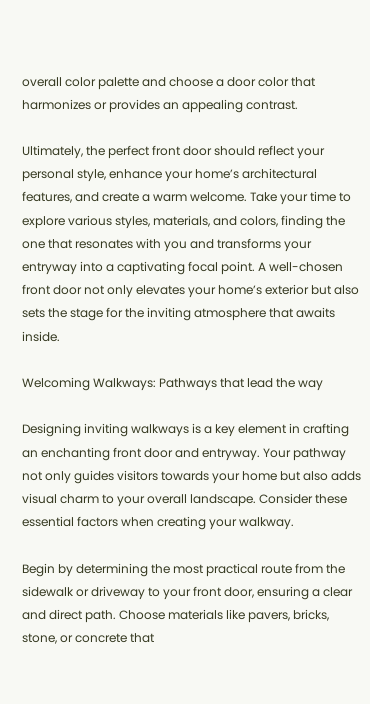overall color palette and choose a door color that harmonizes or provides an appealing contrast.

Ultimately, the perfect front door should reflect your personal style, enhance your home’s architectural features, and create a warm welcome. Take your time to explore various styles, materials, and colors, finding the one that resonates with you and transforms your entryway into a captivating focal point. A well-chosen front door not only elevates your home’s exterior but also sets the stage for the inviting atmosphere that awaits inside.

Welcoming Walkways: Pathways that lead the way

Designing inviting walkways is a key element in crafting an enchanting front door and entryway. Your pathway not only guides visitors towards your home but also adds visual charm to your overall landscape. Consider these essential factors when creating your walkway.

Begin by determining the most practical route from the sidewalk or driveway to your front door, ensuring a clear and direct path. Choose materials like pavers, bricks, stone, or concrete that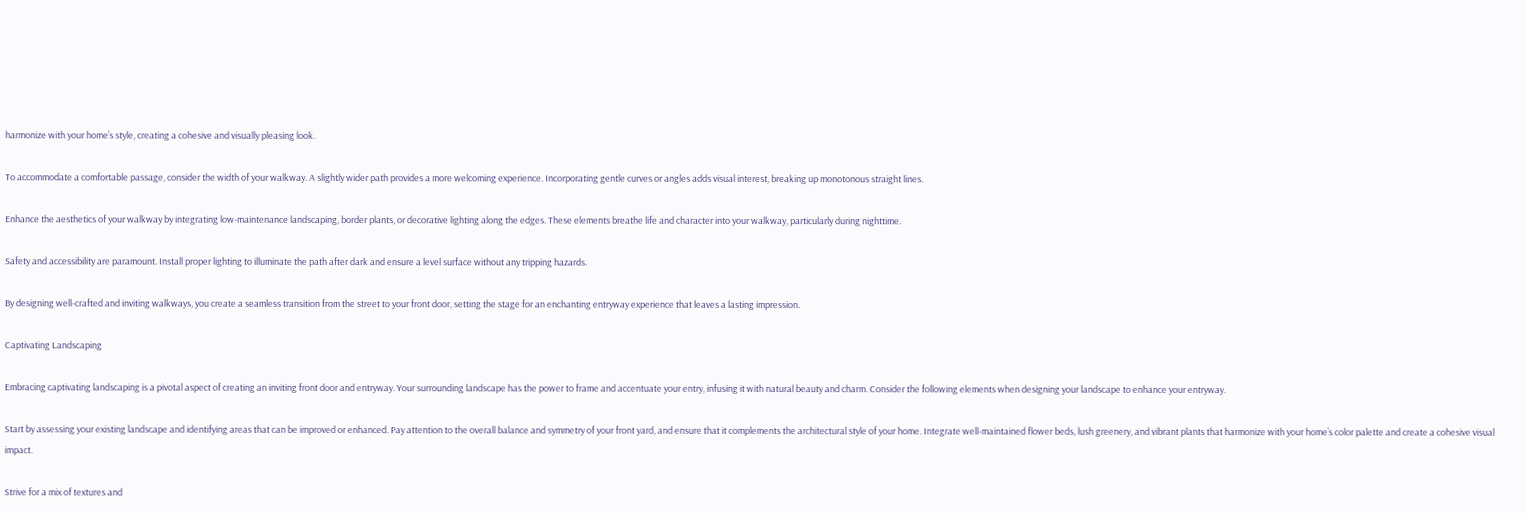harmonize with your home’s style, creating a cohesive and visually pleasing look.

To accommodate a comfortable passage, consider the width of your walkway. A slightly wider path provides a more welcoming experience. Incorporating gentle curves or angles adds visual interest, breaking up monotonous straight lines.

Enhance the aesthetics of your walkway by integrating low-maintenance landscaping, border plants, or decorative lighting along the edges. These elements breathe life and character into your walkway, particularly during nighttime.

Safety and accessibility are paramount. Install proper lighting to illuminate the path after dark and ensure a level surface without any tripping hazards.

By designing well-crafted and inviting walkways, you create a seamless transition from the street to your front door, setting the stage for an enchanting entryway experience that leaves a lasting impression.

Captivating Landscaping

Embracing captivating landscaping is a pivotal aspect of creating an inviting front door and entryway. Your surrounding landscape has the power to frame and accentuate your entry, infusing it with natural beauty and charm. Consider the following elements when designing your landscape to enhance your entryway.

Start by assessing your existing landscape and identifying areas that can be improved or enhanced. Pay attention to the overall balance and symmetry of your front yard, and ensure that it complements the architectural style of your home. Integrate well-maintained flower beds, lush greenery, and vibrant plants that harmonize with your home’s color palette and create a cohesive visual impact.

Strive for a mix of textures and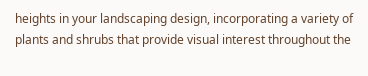heights in your landscaping design, incorporating a variety of plants and shrubs that provide visual interest throughout the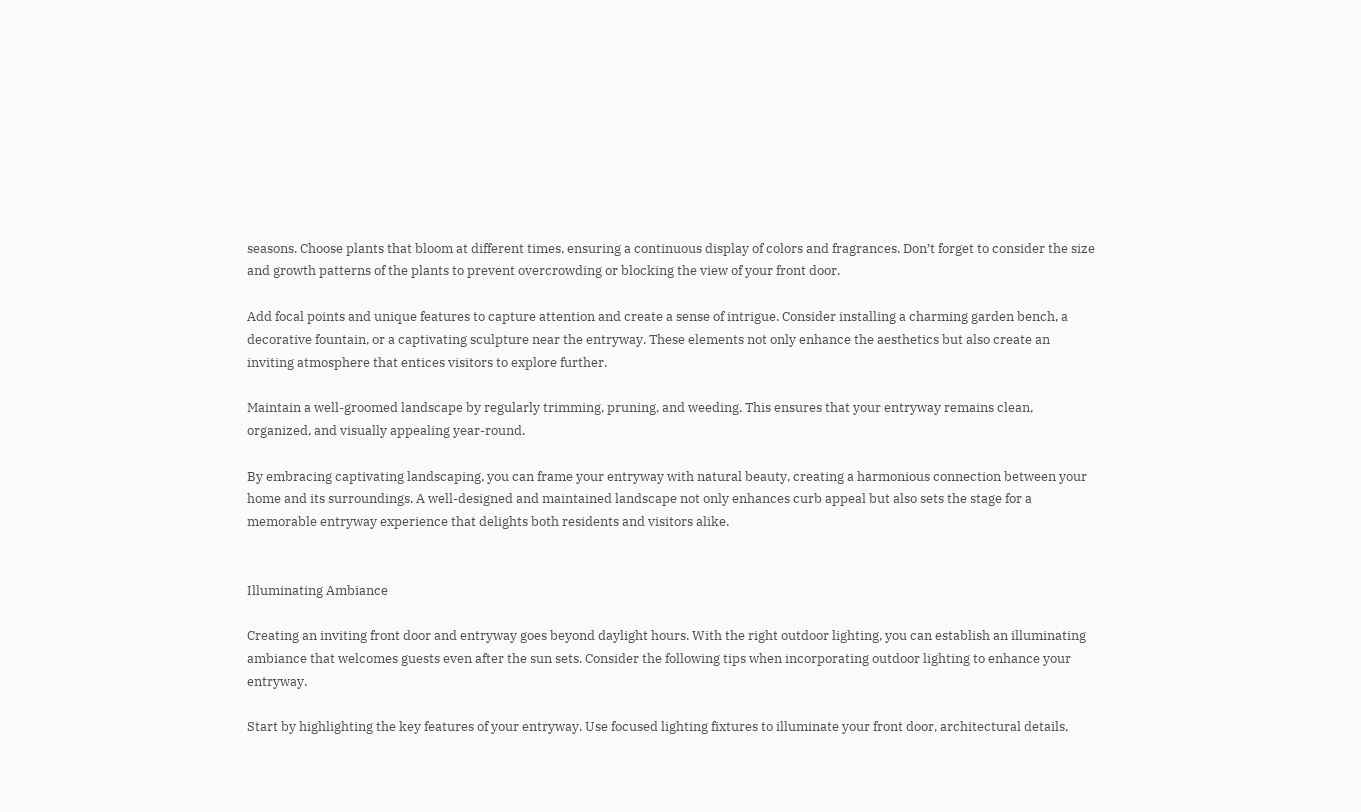seasons. Choose plants that bloom at different times, ensuring a continuous display of colors and fragrances. Don’t forget to consider the size and growth patterns of the plants to prevent overcrowding or blocking the view of your front door.

Add focal points and unique features to capture attention and create a sense of intrigue. Consider installing a charming garden bench, a decorative fountain, or a captivating sculpture near the entryway. These elements not only enhance the aesthetics but also create an inviting atmosphere that entices visitors to explore further.

Maintain a well-groomed landscape by regularly trimming, pruning, and weeding. This ensures that your entryway remains clean, organized, and visually appealing year-round.

By embracing captivating landscaping, you can frame your entryway with natural beauty, creating a harmonious connection between your home and its surroundings. A well-designed and maintained landscape not only enhances curb appeal but also sets the stage for a memorable entryway experience that delights both residents and visitors alike.


Illuminating Ambiance

Creating an inviting front door and entryway goes beyond daylight hours. With the right outdoor lighting, you can establish an illuminating ambiance that welcomes guests even after the sun sets. Consider the following tips when incorporating outdoor lighting to enhance your entryway.

Start by highlighting the key features of your entryway. Use focused lighting fixtures to illuminate your front door, architectural details,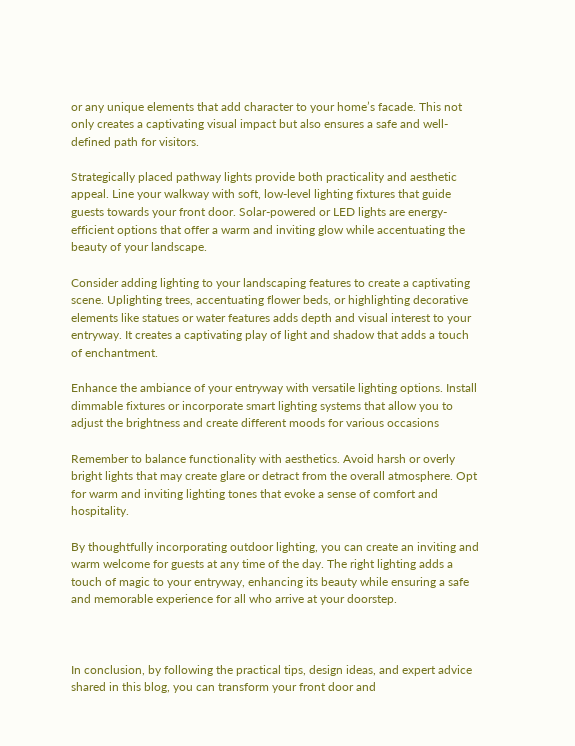or any unique elements that add character to your home’s facade. This not only creates a captivating visual impact but also ensures a safe and well-defined path for visitors.

Strategically placed pathway lights provide both practicality and aesthetic appeal. Line your walkway with soft, low-level lighting fixtures that guide guests towards your front door. Solar-powered or LED lights are energy-efficient options that offer a warm and inviting glow while accentuating the beauty of your landscape.

Consider adding lighting to your landscaping features to create a captivating scene. Uplighting trees, accentuating flower beds, or highlighting decorative elements like statues or water features adds depth and visual interest to your entryway. It creates a captivating play of light and shadow that adds a touch of enchantment.

Enhance the ambiance of your entryway with versatile lighting options. Install dimmable fixtures or incorporate smart lighting systems that allow you to adjust the brightness and create different moods for various occasions

Remember to balance functionality with aesthetics. Avoid harsh or overly bright lights that may create glare or detract from the overall atmosphere. Opt for warm and inviting lighting tones that evoke a sense of comfort and hospitality.

By thoughtfully incorporating outdoor lighting, you can create an inviting and warm welcome for guests at any time of the day. The right lighting adds a touch of magic to your entryway, enhancing its beauty while ensuring a safe and memorable experience for all who arrive at your doorstep.



In conclusion, by following the practical tips, design ideas, and expert advice shared in this blog, you can transform your front door and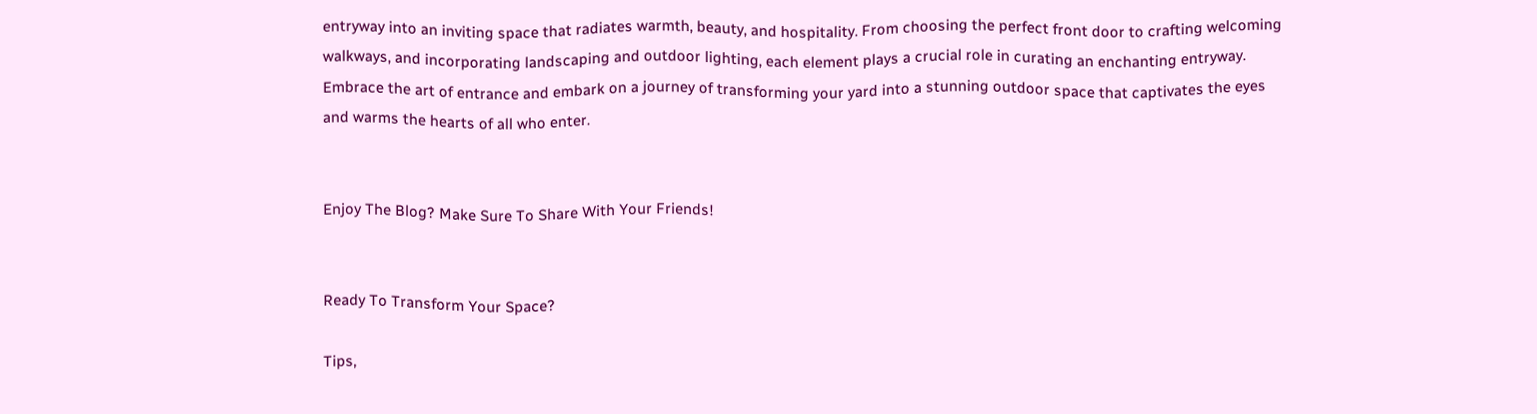entryway into an inviting space that radiates warmth, beauty, and hospitality. From choosing the perfect front door to crafting welcoming walkways, and incorporating landscaping and outdoor lighting, each element plays a crucial role in curating an enchanting entryway. Embrace the art of entrance and embark on a journey of transforming your yard into a stunning outdoor space that captivates the eyes and warms the hearts of all who enter.


Enjoy The Blog? Make Sure To Share With Your Friends!


Ready To Transform Your Space?

Tips,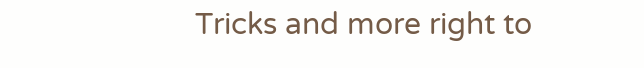Tricks and more right to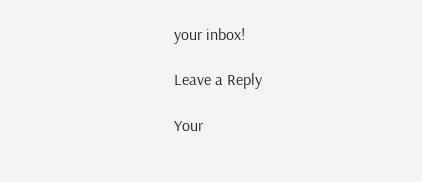your inbox!

Leave a Reply

Your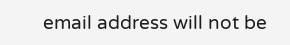email address will not be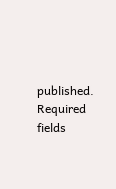published. Required fields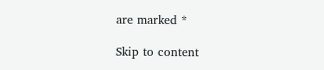are marked *

Skip to content